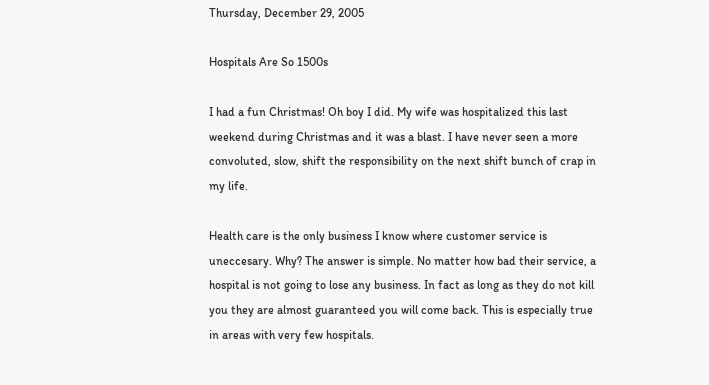Thursday, December 29, 2005

Hospitals Are So 1500s

I had a fun Christmas! Oh boy I did. My wife was hospitalized this last weekend during Christmas and it was a blast. I have never seen a more convoluted, slow, shift the responsibility on the next shift bunch of crap in my life.

Health care is the only business I know where customer service is uneccesary. Why? The answer is simple. No matter how bad their service, a hospital is not going to lose any business. In fact as long as they do not kill you they are almost guaranteed you will come back. This is especially true in areas with very few hospitals.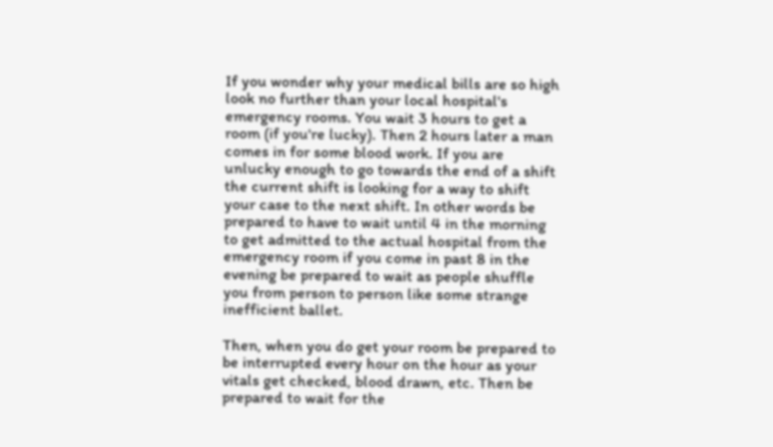If you wonder why your medical bills are so high look no further than your local hospital's emergency rooms. You wait 3 hours to get a room (if you're lucky). Then 2 hours later a man comes in for some blood work. If you are unlucky enough to go towards the end of a shift the current shift is looking for a way to shift your case to the next shift. In other words be prepared to have to wait until 4 in the morning to get admitted to the actual hospital from the emergency room if you come in past 8 in the evening be prepared to wait as people shuffle you from person to person like some strange inefficient ballet.

Then, when you do get your room be prepared to be interrupted every hour on the hour as your vitals get checked, blood drawn, etc. Then be prepared to wait for the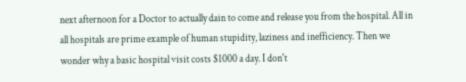next afternoon for a Doctor to actually dain to come and release you from the hospital. All in all hospitals are prime example of human stupidity, laziness and inefficiency. Then we wonder why a basic hospital visit costs $1000 a day. I don't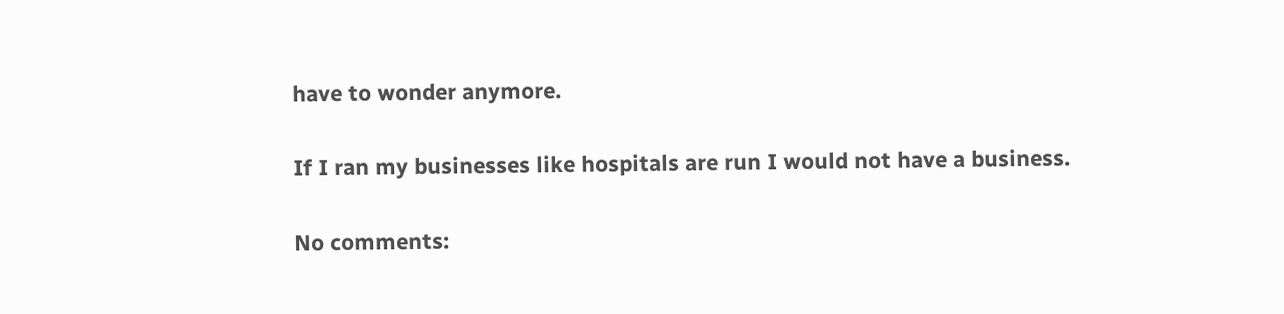have to wonder anymore.

If I ran my businesses like hospitals are run I would not have a business.

No comments: